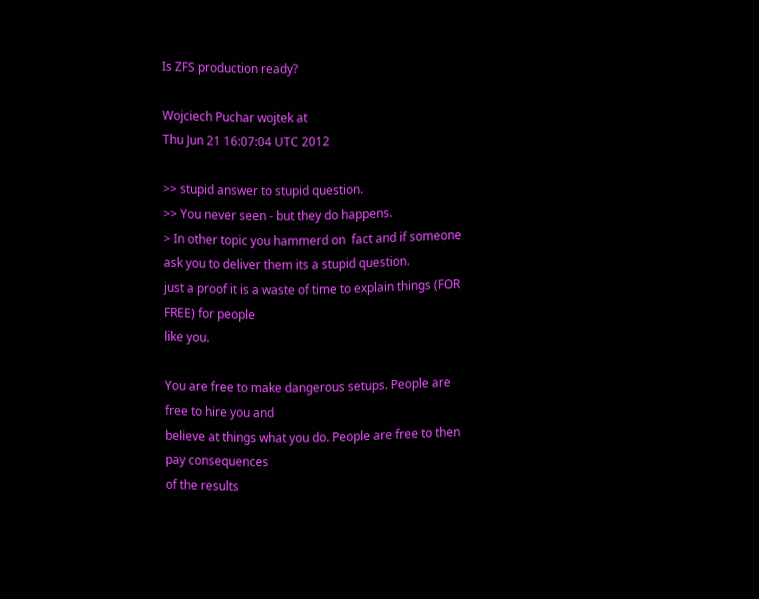Is ZFS production ready?

Wojciech Puchar wojtek at
Thu Jun 21 16:07:04 UTC 2012

>> stupid answer to stupid question.
>> You never seen - but they do happens.
> In other topic you hammerd on  fact and if someone ask you to deliver them its a stupid question.
just a proof it is a waste of time to explain things (FOR FREE) for people
like you.

You are free to make dangerous setups. People are free to hire you and
believe at things what you do. People are free to then pay consequences
of the results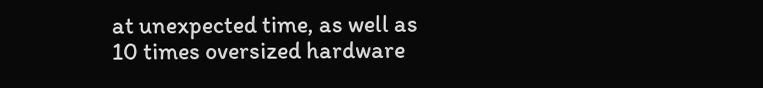at unexpected time, as well as 10 times oversized hardware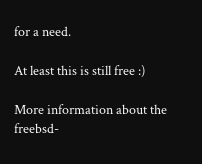for a need.

At least this is still free :)

More information about the freebsd-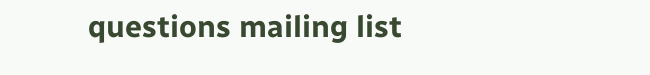questions mailing list